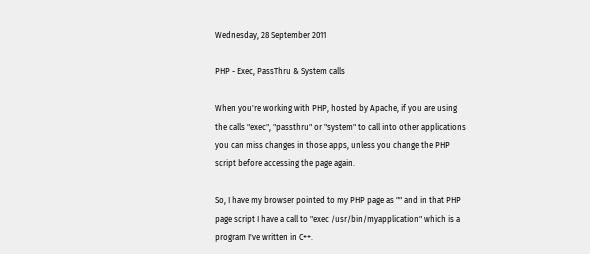Wednesday, 28 September 2011

PHP - Exec, PassThru & System calls

When you're working with PHP, hosted by Apache, if you are using the calls "exec", "passthru" or "system" to call into other applications you can miss changes in those apps, unless you change the PHP script before accessing the page again.

So, I have my browser pointed to my PHP page as "" and in that PHP page script I have a call to "exec /usr/bin/myapplication" which is a program I've written in C++.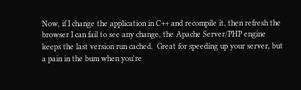Now, if I change the application in C++ and recompile it, then refresh the browser I can fail to see any change, the Apache Server/PHP engine keeps the last version run cached.  Great for speeding up your server, but a pain in the bum when you're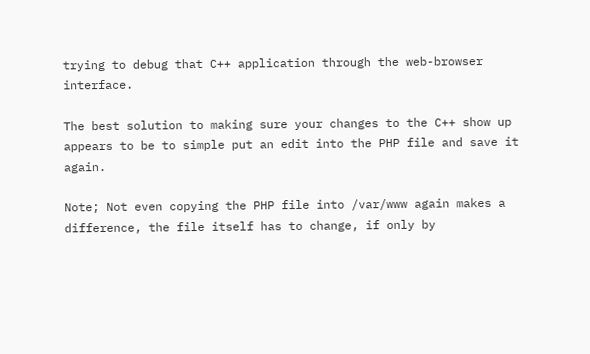trying to debug that C++ application through the web-browser interface.

The best solution to making sure your changes to the C++ show up appears to be to simple put an edit into the PHP file and save it again.

Note; Not even copying the PHP file into /var/www again makes a difference, the file itself has to change, if only by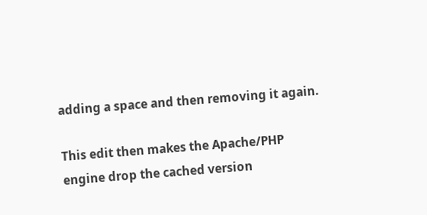adding a space and then removing it again.

This edit then makes the Apache/PHP engine drop the cached version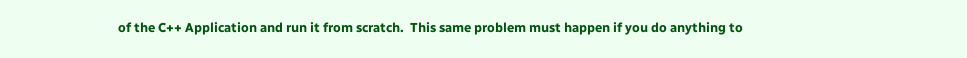of the C++ Application and run it from scratch.  This same problem must happen if you do anything to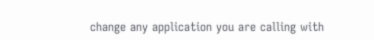change any application you are calling with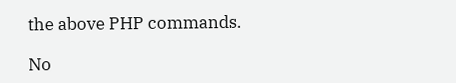the above PHP commands.

No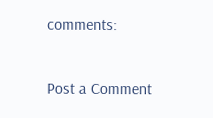comments:

Post a Comment